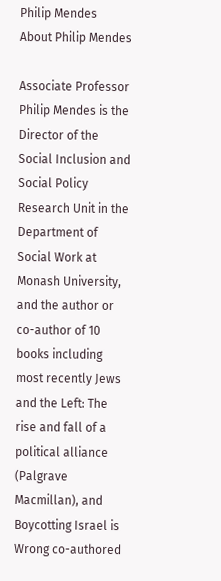Philip Mendes
About Philip Mendes

Associate Professor Philip Mendes is the Director of the Social Inclusion and Social Policy Research Unit in the Department of Social Work at Monash University, and the author or co-author of 10 books including most recently Jews and the Left: The rise and fall of a political alliance (Palgrave Macmillan), and Boycotting Israel is Wrong co-authored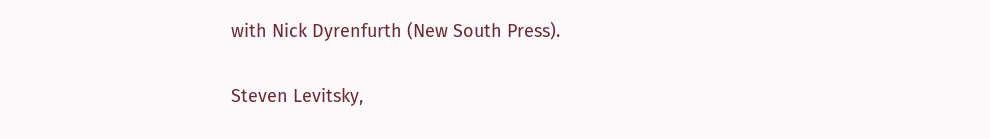with Nick Dyrenfurth (New South Press).

Steven Levitsky,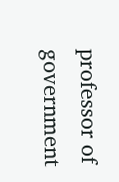professor of government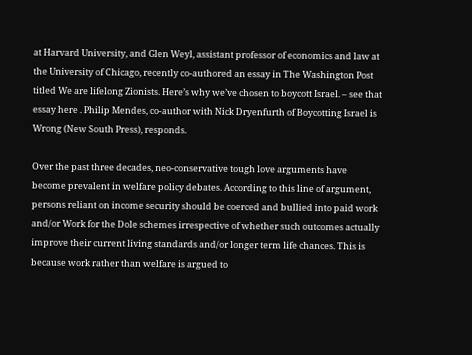at Harvard University, and Glen Weyl, assistant professor of economics and law at the University of Chicago, recently co-authored an essay in The Washington Post titled We are lifelong Zionists. Here’s why we’ve chosen to boycott Israel. – see that essay here . Philip Mendes, co-author with Nick Dryenfurth of Boycotting Israel is Wrong (New South Press), responds.

Over the past three decades, neo-conservative tough love arguments have become prevalent in welfare policy debates. According to this line of argument, persons reliant on income security should be coerced and bullied into paid work and/or Work for the Dole schemes irrespective of whether such outcomes actually improve their current living standards and/or longer term life chances. This is because work rather than welfare is argued to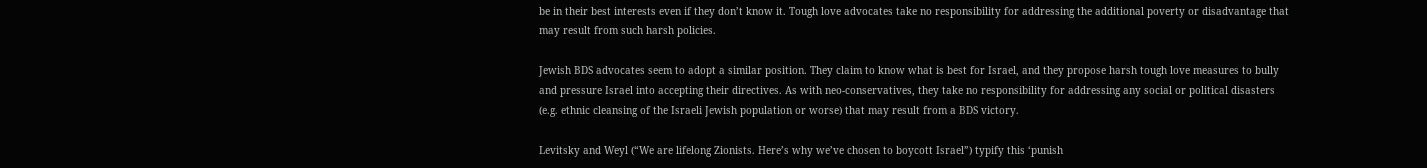be in their best interests even if they don’t know it. Tough love advocates take no responsibility for addressing the additional poverty or disadvantage that may result from such harsh policies.

Jewish BDS advocates seem to adopt a similar position. They claim to know what is best for Israel, and they propose harsh tough love measures to bully and pressure Israel into accepting their directives. As with neo-conservatives, they take no responsibility for addressing any social or political disasters (e.g. ethnic cleansing of the Israeli Jewish population or worse) that may result from a BDS victory.

Levitsky and Weyl (“We are lifelong Zionists. Here’s why we’ve chosen to boycott Israel”) typify this ‘punish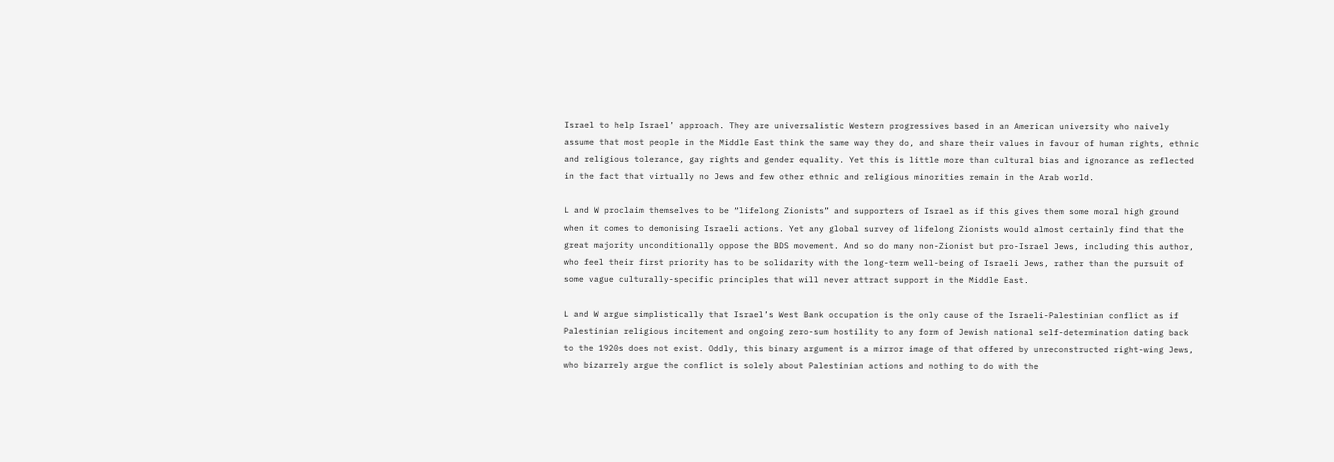Israel to help Israel’ approach. They are universalistic Western progressives based in an American university who naively assume that most people in the Middle East think the same way they do, and share their values in favour of human rights, ethnic and religious tolerance, gay rights and gender equality. Yet this is little more than cultural bias and ignorance as reflected in the fact that virtually no Jews and few other ethnic and religious minorities remain in the Arab world.

L and W proclaim themselves to be “lifelong Zionists” and supporters of Israel as if this gives them some moral high ground when it comes to demonising Israeli actions. Yet any global survey of lifelong Zionists would almost certainly find that the great majority unconditionally oppose the BDS movement. And so do many non-Zionist but pro-Israel Jews, including this author, who feel their first priority has to be solidarity with the long-term well-being of Israeli Jews, rather than the pursuit of some vague culturally-specific principles that will never attract support in the Middle East.

L and W argue simplistically that Israel’s West Bank occupation is the only cause of the Israeli-Palestinian conflict as if Palestinian religious incitement and ongoing zero-sum hostility to any form of Jewish national self-determination dating back to the 1920s does not exist. Oddly, this binary argument is a mirror image of that offered by unreconstructed right-wing Jews, who bizarrely argue the conflict is solely about Palestinian actions and nothing to do with the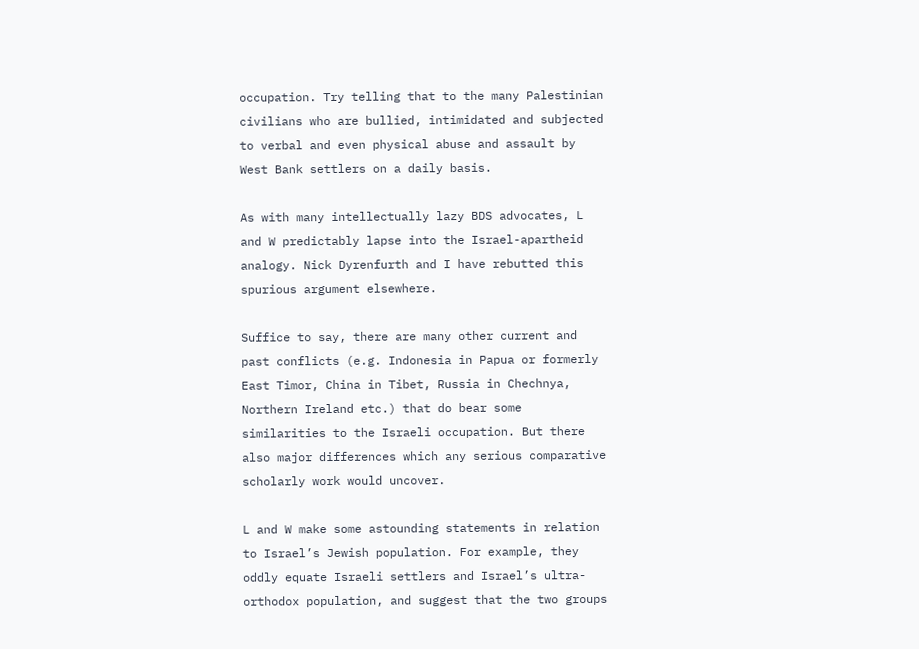occupation. Try telling that to the many Palestinian civilians who are bullied, intimidated and subjected to verbal and even physical abuse and assault by West Bank settlers on a daily basis.

As with many intellectually lazy BDS advocates, L and W predictably lapse into the Israel-apartheid analogy. Nick Dyrenfurth and I have rebutted this spurious argument elsewhere.

Suffice to say, there are many other current and past conflicts (e.g. Indonesia in Papua or formerly East Timor, China in Tibet, Russia in Chechnya, Northern Ireland etc.) that do bear some similarities to the Israeli occupation. But there also major differences which any serious comparative scholarly work would uncover.

L and W make some astounding statements in relation to Israel’s Jewish population. For example, they oddly equate Israeli settlers and Israel’s ultra-orthodox population, and suggest that the two groups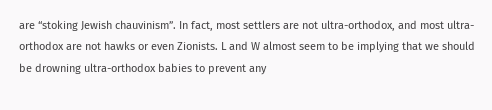are “stoking Jewish chauvinism”. In fact, most settlers are not ultra-orthodox, and most ultra-orthodox are not hawks or even Zionists. L and W almost seem to be implying that we should be drowning ultra-orthodox babies to prevent any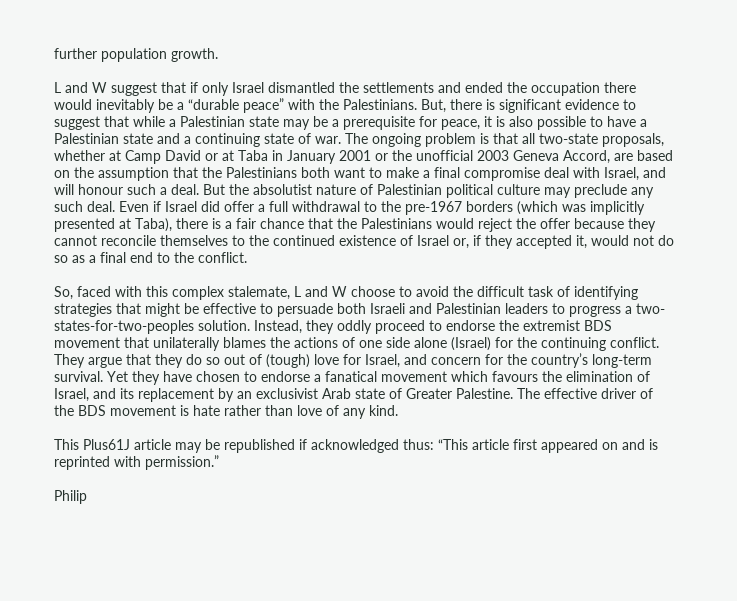further population growth.

L and W suggest that if only Israel dismantled the settlements and ended the occupation there would inevitably be a “durable peace” with the Palestinians. But, there is significant evidence to suggest that while a Palestinian state may be a prerequisite for peace, it is also possible to have a Palestinian state and a continuing state of war. The ongoing problem is that all two-state proposals, whether at Camp David or at Taba in January 2001 or the unofficial 2003 Geneva Accord, are based on the assumption that the Palestinians both want to make a final compromise deal with Israel, and will honour such a deal. But the absolutist nature of Palestinian political culture may preclude any such deal. Even if Israel did offer a full withdrawal to the pre-1967 borders (which was implicitly presented at Taba), there is a fair chance that the Palestinians would reject the offer because they cannot reconcile themselves to the continued existence of Israel or, if they accepted it, would not do so as a final end to the conflict.

So, faced with this complex stalemate, L and W choose to avoid the difficult task of identifying strategies that might be effective to persuade both Israeli and Palestinian leaders to progress a two-states-for-two-peoples solution. Instead, they oddly proceed to endorse the extremist BDS movement that unilaterally blames the actions of one side alone (Israel) for the continuing conflict. They argue that they do so out of (tough) love for Israel, and concern for the country’s long-term survival. Yet they have chosen to endorse a fanatical movement which favours the elimination of Israel, and its replacement by an exclusivist Arab state of Greater Palestine. The effective driver of the BDS movement is hate rather than love of any kind.

This Plus61J article may be republished if acknowledged thus: “This article first appeared on and is reprinted with permission.”

Philip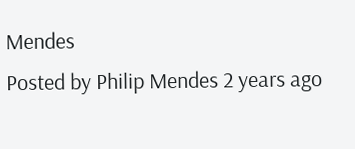Mendes
Posted by Philip Mendes 2 years ago